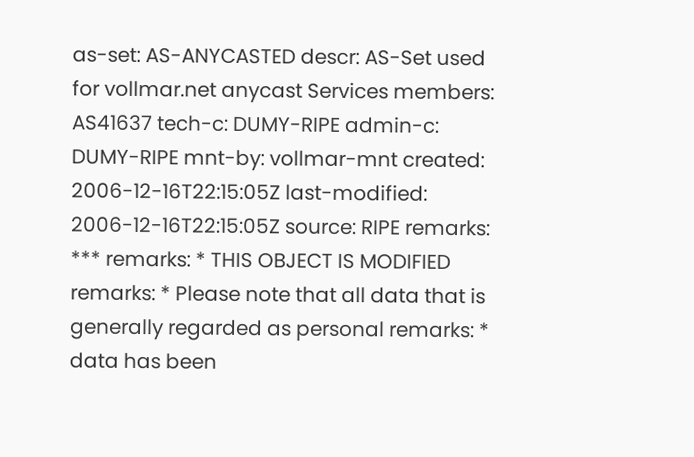as-set: AS-ANYCASTED descr: AS-Set used for vollmar.net anycast Services members: AS41637 tech-c: DUMY-RIPE admin-c: DUMY-RIPE mnt-by: vollmar-mnt created: 2006-12-16T22:15:05Z last-modified: 2006-12-16T22:15:05Z source: RIPE remarks: *** remarks: * THIS OBJECT IS MODIFIED remarks: * Please note that all data that is generally regarded as personal remarks: * data has been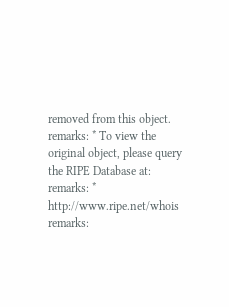removed from this object. remarks: * To view the original object, please query the RIPE Database at: remarks: * http://www.ripe.net/whois remarks: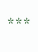***